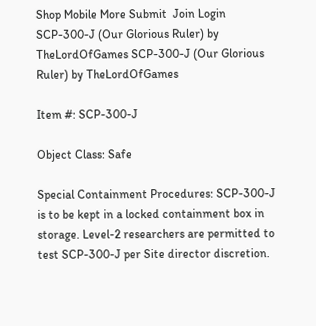Shop Mobile More Submit  Join Login
SCP-300-J (Our Glorious Ruler) by TheLordOfGames SCP-300-J (Our Glorious Ruler) by TheLordOfGames

Item #: SCP-300-J

Object Class: Safe

Special Containment Procedures: SCP-300-J is to be kept in a locked containment box in storage. Level-2 researchers are permitted to test SCP-300-J per Site director discretion.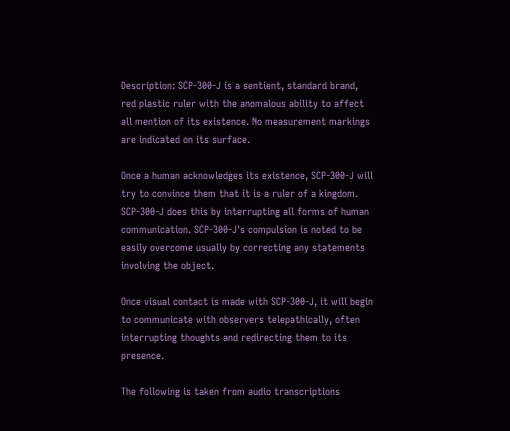Description: SCP-300-J is a sentient, standard brand, red plastic ruler with the anomalous ability to affect all mention of its existence. No measurement markings are indicated on its surface.

Once a human acknowledges its existence, SCP-300-J will try to convince them that it is a ruler of a kingdom. SCP-300-J does this by interrupting all forms of human communication. SCP-300-J's compulsion is noted to be easily overcome usually by correcting any statements involving the object.

Once visual contact is made with SCP-300-J, it will begin to communicate with observers telepathically, often interrupting thoughts and redirecting them to its presence.

The following is taken from audio transcriptions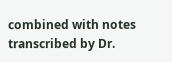combined with notes transcribed by Dr.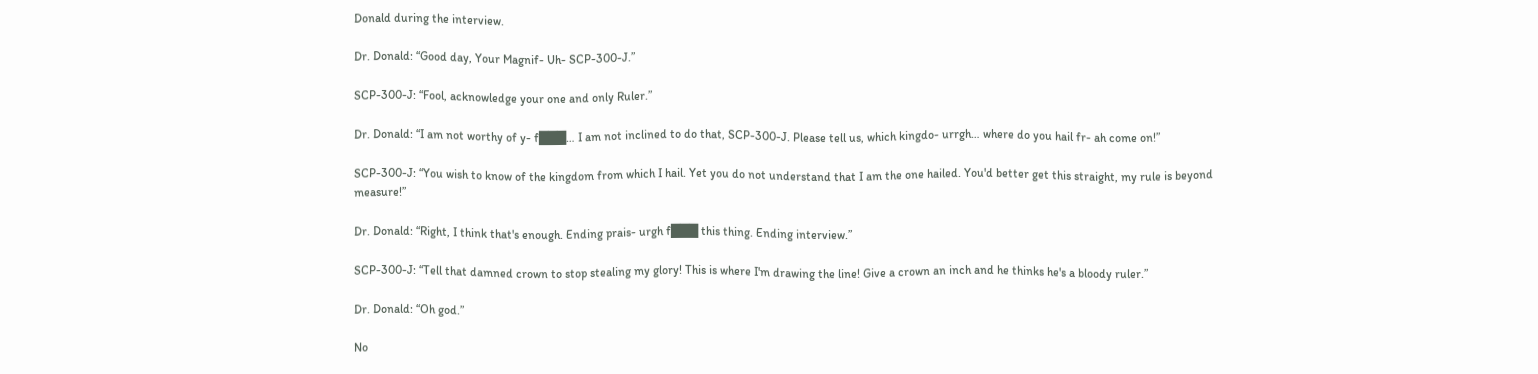Donald during the interview.

Dr. Donald: “Good day, Your Magnif- Uh- SCP-300-J.”

SCP-300-J: “Fool, acknowledge your one and only Ruler.”

Dr. Donald: “I am not worthy of y- f███… I am not inclined to do that, SCP-300-J. Please tell us, which kingdo- urrgh… where do you hail fr- ah come on!”

SCP-300-J: “You wish to know of the kingdom from which I hail. Yet you do not understand that I am the one hailed. You'd better get this straight, my rule is beyond measure!”

Dr. Donald: “Right, I think that's enough. Ending prais- urgh f███ this thing. Ending interview.”

SCP-300-J: “Tell that damned crown to stop stealing my glory! This is where I'm drawing the line! Give a crown an inch and he thinks he's a bloody ruler.”

Dr. Donald: “Oh god.”

No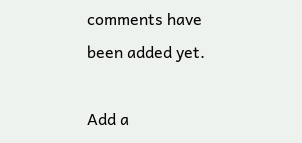comments have been added yet.

Add a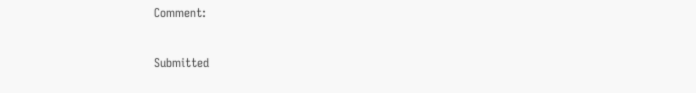Comment:


Submitted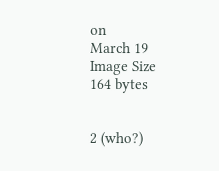on
March 19
Image Size
164 bytes


2 (who?)